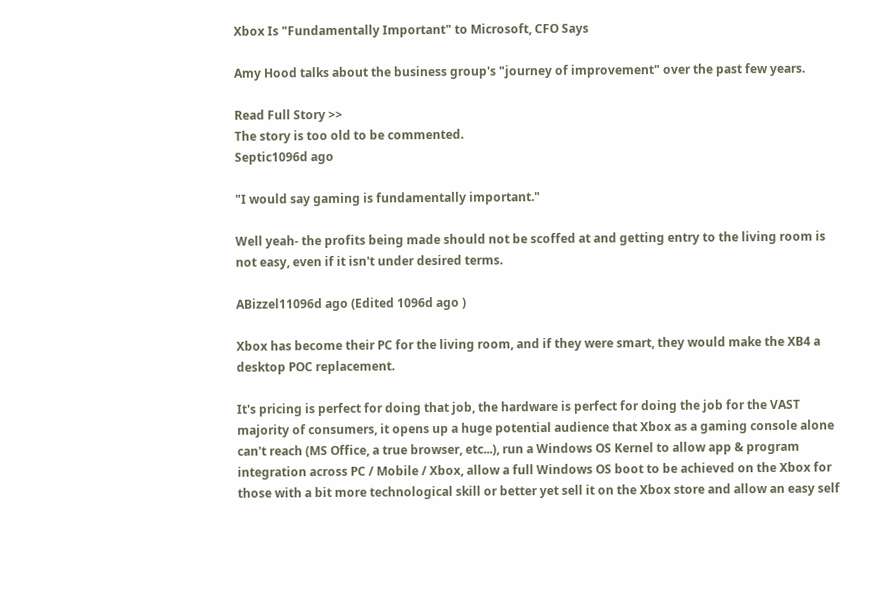Xbox Is "Fundamentally Important" to Microsoft, CFO Says

Amy Hood talks about the business group's "journey of improvement" over the past few years.

Read Full Story >>
The story is too old to be commented.
Septic1096d ago

"I would say gaming is fundamentally important."

Well yeah- the profits being made should not be scoffed at and getting entry to the living room is not easy, even if it isn't under desired terms.

ABizzel11096d ago (Edited 1096d ago )

Xbox has become their PC for the living room, and if they were smart, they would make the XB4 a desktop POC replacement.

It's pricing is perfect for doing that job, the hardware is perfect for doing the job for the VAST majority of consumers, it opens up a huge potential audience that Xbox as a gaming console alone can't reach (MS Office, a true browser, etc...), run a Windows OS Kernel to allow app & program integration across PC / Mobile / Xbox, allow a full Windows OS boot to be achieved on the Xbox for those with a bit more technological skill or better yet sell it on the Xbox store and allow an easy self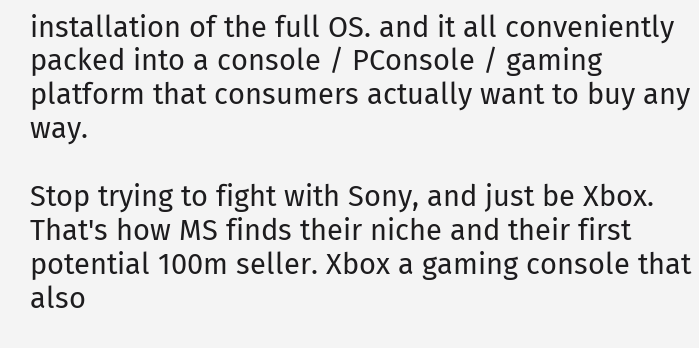installation of the full OS. and it all conveniently packed into a console / PConsole / gaming platform that consumers actually want to buy any way.

Stop trying to fight with Sony, and just be Xbox. That's how MS finds their niche and their first potential 100m seller. Xbox a gaming console that also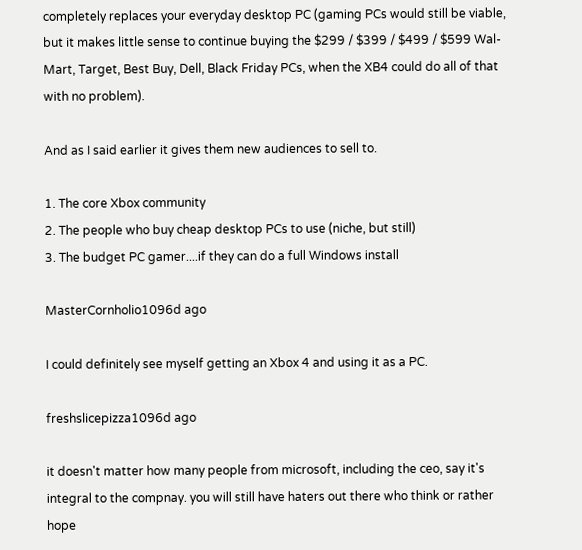completely replaces your everyday desktop PC (gaming PCs would still be viable, but it makes little sense to continue buying the $299 / $399 / $499 / $599 Wal-Mart, Target, Best Buy, Dell, Black Friday PCs, when the XB4 could do all of that with no problem).

And as I said earlier it gives them new audiences to sell to.

1. The core Xbox community
2. The people who buy cheap desktop PCs to use (niche, but still)
3. The budget PC gamer....if they can do a full Windows install

MasterCornholio1096d ago

I could definitely see myself getting an Xbox 4 and using it as a PC.

freshslicepizza1096d ago

it doesn't matter how many people from microsoft, including the ceo, say it's integral to the compnay. you will still have haters out there who think or rather hope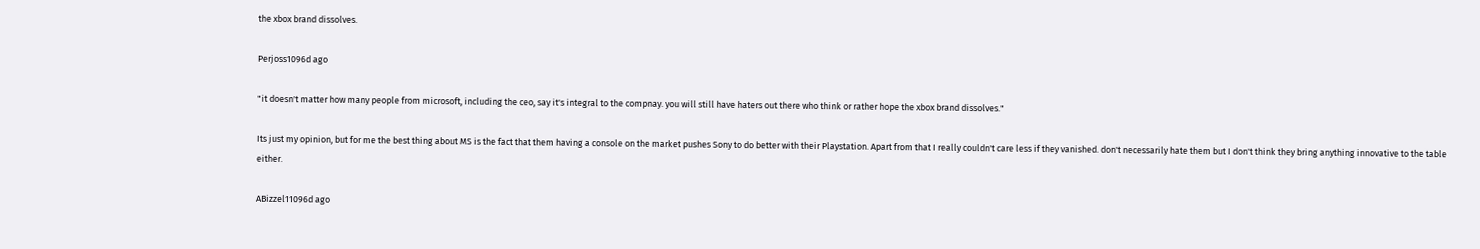the xbox brand dissolves.

Perjoss1096d ago

"it doesn't matter how many people from microsoft, including the ceo, say it's integral to the compnay. you will still have haters out there who think or rather hope the xbox brand dissolves."

Its just my opinion, but for me the best thing about MS is the fact that them having a console on the market pushes Sony to do better with their Playstation. Apart from that I really couldn't care less if they vanished. don't necessarily hate them but I don't think they bring anything innovative to the table either.

ABizzel11096d ago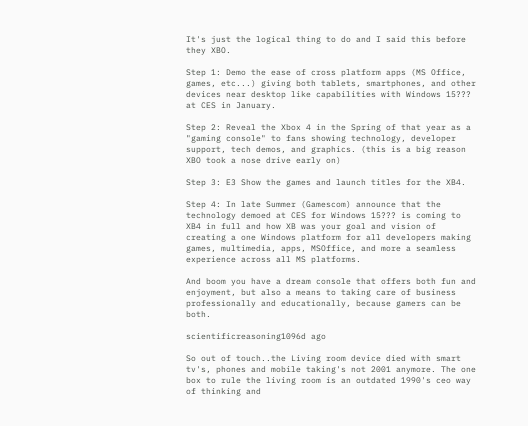It's just the logical thing to do and I said this before they XBO.

Step 1: Demo the ease of cross platform apps (MS Office, games, etc...) giving both tablets, smartphones, and other devices near desktop like capabilities with Windows 15??? at CES in January.

Step 2: Reveal the Xbox 4 in the Spring of that year as a "gaming console" to fans showing technology, developer support, tech demos, and graphics. (this is a big reason XBO took a nose drive early on)

Step 3: E3 Show the games and launch titles for the XB4.

Step 4: In late Summer (Gamescom) announce that the technology demoed at CES for Windows 15??? is coming to XB4 in full and how XB was your goal and vision of creating a one Windows platform for all developers making games, multimedia, apps, MSOffice, and more a seamless experience across all MS platforms.

And boom you have a dream console that offers both fun and enjoyment, but also a means to taking care of business professionally and educationally, because gamers can be both.

scientificreasoning1096d ago

So out of touch..the Living room device died with smart tv's, phones and mobile taking's not 2001 anymore. The one box to rule the living room is an outdated 1990's ceo way of thinking and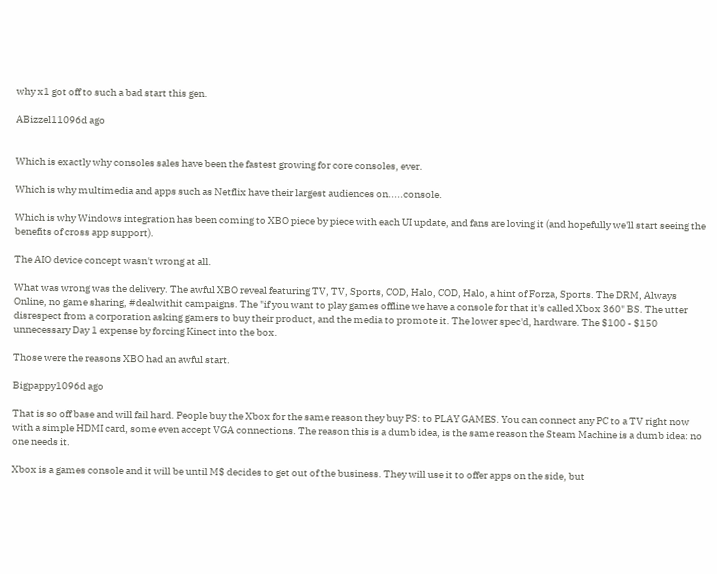why x1 got off to such a bad start this gen.

ABizzel11096d ago


Which is exactly why consoles sales have been the fastest growing for core consoles, ever.

Which is why multimedia and apps such as Netflix have their largest audiences on.....console.

Which is why Windows integration has been coming to XBO piece by piece with each UI update, and fans are loving it (and hopefully we'll start seeing the benefits of cross app support).

The AIO device concept wasn't wrong at all.

What was wrong was the delivery. The awful XBO reveal featuring TV, TV, Sports, COD, Halo, COD, Halo, a hint of Forza, Sports. The DRM, Always Online, no game sharing, #dealwithit campaigns. The "if you want to play games offline we have a console for that it's called Xbox 360" BS. The utter disrespect from a corporation asking gamers to buy their product, and the media to promote it. The lower spec'd, hardware. The $100 - $150 unnecessary Day 1 expense by forcing Kinect into the box.

Those were the reasons XBO had an awful start.

Bigpappy1096d ago

That is so off base and will fail hard. People buy the Xbox for the same reason they buy PS: to PLAY GAMES. You can connect any PC to a TV right now with a simple HDMI card, some even accept VGA connections. The reason this is a dumb idea, is the same reason the Steam Machine is a dumb idea: no one needs it.

Xbox is a games console and it will be until M$ decides to get out of the business. They will use it to offer apps on the side, but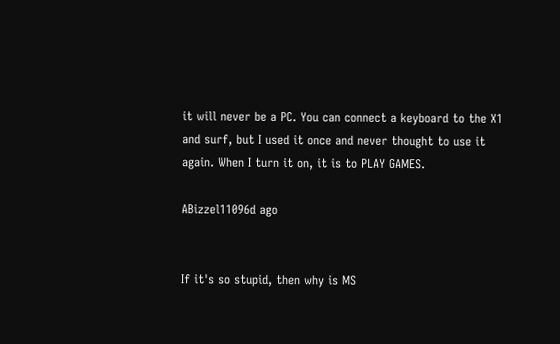it will never be a PC. You can connect a keyboard to the X1 and surf, but I used it once and never thought to use it again. When I turn it on, it is to PLAY GAMES.

ABizzel11096d ago


If it's so stupid, then why is MS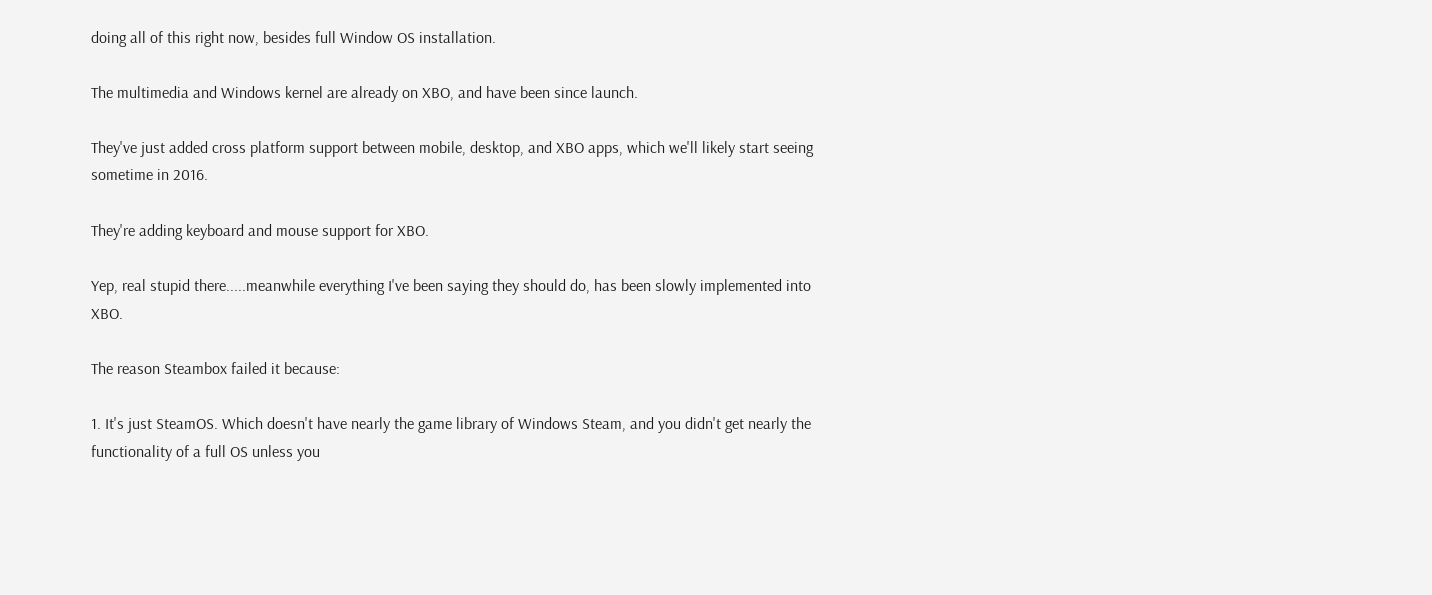doing all of this right now, besides full Window OS installation.

The multimedia and Windows kernel are already on XBO, and have been since launch.

They've just added cross platform support between mobile, desktop, and XBO apps, which we'll likely start seeing sometime in 2016.

They're adding keyboard and mouse support for XBO.

Yep, real stupid there.....meanwhile everything I've been saying they should do, has been slowly implemented into XBO.

The reason Steambox failed it because:

1. It's just SteamOS. Which doesn't have nearly the game library of Windows Steam, and you didn't get nearly the functionality of a full OS unless you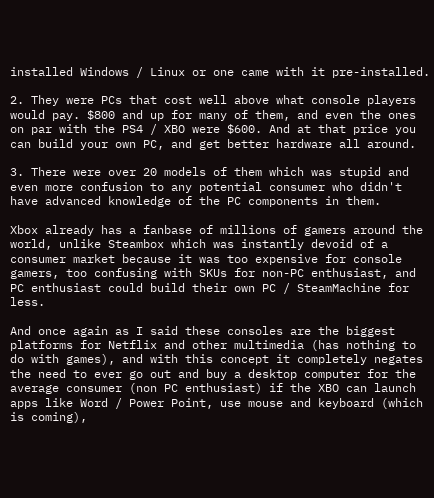installed Windows / Linux or one came with it pre-installed.

2. They were PCs that cost well above what console players would pay. $800 and up for many of them, and even the ones on par with the PS4 / XBO were $600. And at that price you can build your own PC, and get better hardware all around.

3. There were over 20 models of them which was stupid and even more confusion to any potential consumer who didn't have advanced knowledge of the PC components in them.

Xbox already has a fanbase of millions of gamers around the world, unlike Steambox which was instantly devoid of a consumer market because it was too expensive for console gamers, too confusing with SKUs for non-PC enthusiast, and PC enthusiast could build their own PC / SteamMachine for less.

And once again as I said these consoles are the biggest platforms for Netflix and other multimedia (has nothing to do with games), and with this concept it completely negates the need to ever go out and buy a desktop computer for the average consumer (non PC enthusiast) if the XBO can launch apps like Word / Power Point, use mouse and keyboard (which is coming),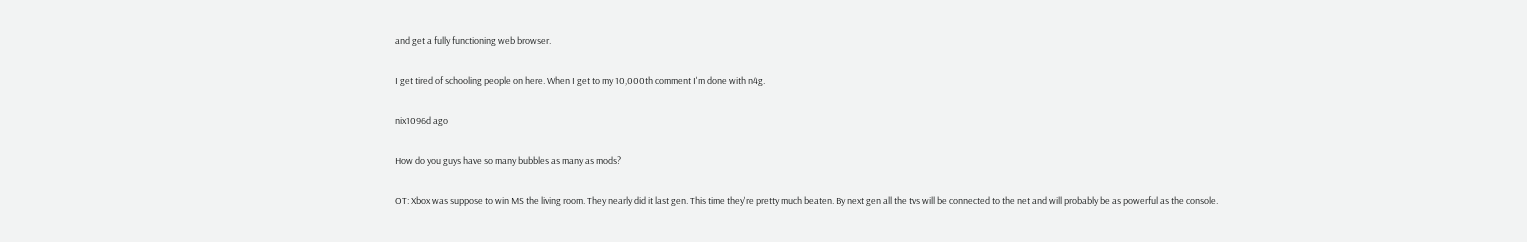and get a fully functioning web browser.

I get tired of schooling people on here. When I get to my 10,000th comment I'm done with n4g.

nix1096d ago

How do you guys have so many bubbles as many as mods?

OT: Xbox was suppose to win MS the living room. They nearly did it last gen. This time they're pretty much beaten. By next gen all the tvs will be connected to the net and will probably be as powerful as the console.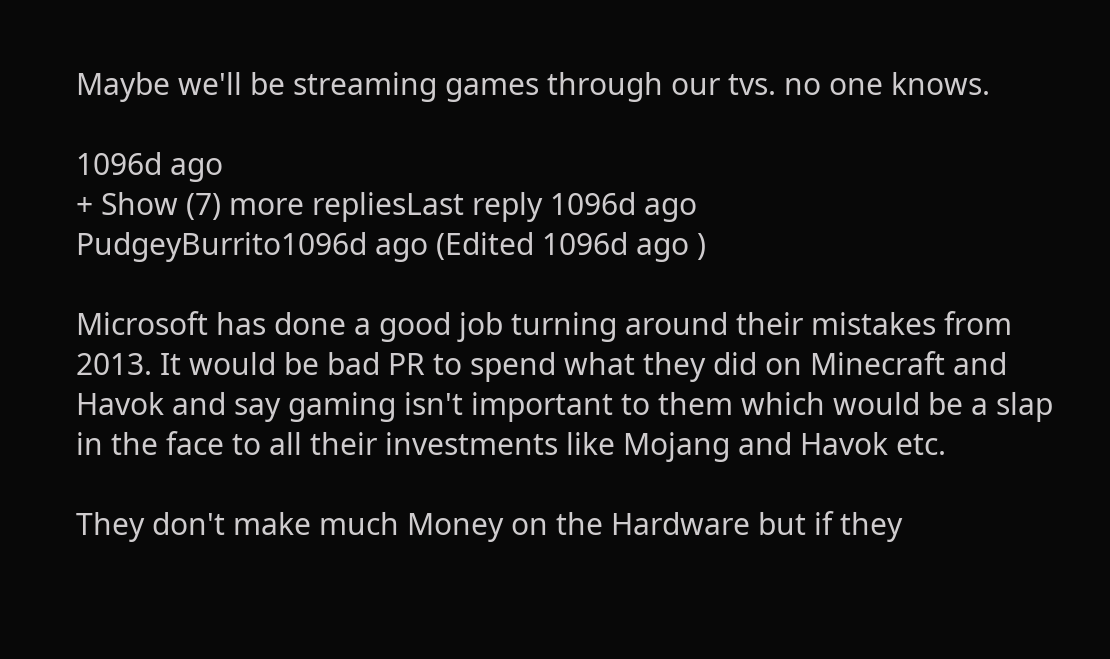Maybe we'll be streaming games through our tvs. no one knows.

1096d ago
+ Show (7) more repliesLast reply 1096d ago
PudgeyBurrito1096d ago (Edited 1096d ago )

Microsoft has done a good job turning around their mistakes from 2013. It would be bad PR to spend what they did on Minecraft and Havok and say gaming isn't important to them which would be a slap in the face to all their investments like Mojang and Havok etc.

They don't make much Money on the Hardware but if they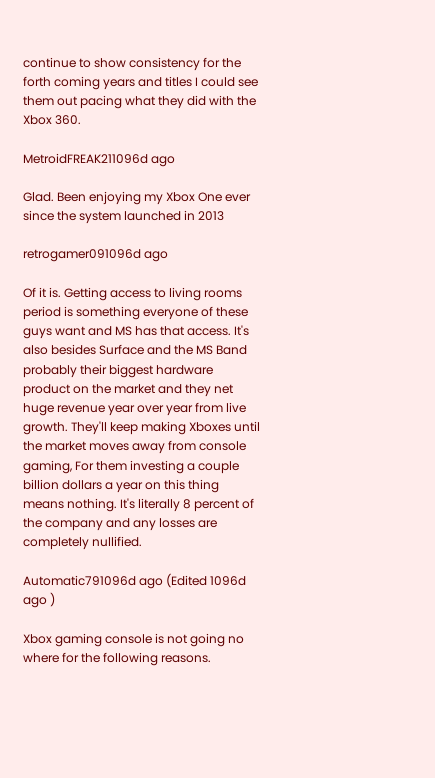continue to show consistency for the forth coming years and titles I could see them out pacing what they did with the Xbox 360.

MetroidFREAK211096d ago

Glad. Been enjoying my Xbox One ever since the system launched in 2013

retrogamer091096d ago

Of it is. Getting access to living rooms period is something everyone of these guys want and MS has that access. It's also besides Surface and the MS Band probably their biggest hardware product on the market and they net huge revenue year over year from live growth. They'll keep making Xboxes until the market moves away from console gaming, For them investing a couple billion dollars a year on this thing means nothing. It's literally 8 percent of the company and any losses are completely nullified.

Automatic791096d ago (Edited 1096d ago )

Xbox gaming console is not going no where for the following reasons.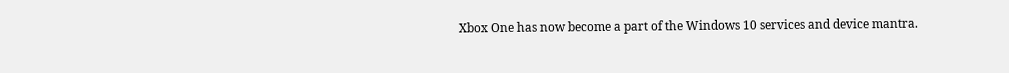Xbox One has now become a part of the Windows 10 services and device mantra.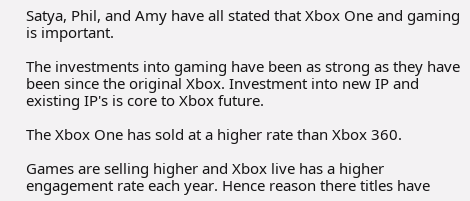Satya, Phil, and Amy have all stated that Xbox One and gaming is important.

The investments into gaming have been as strong as they have been since the original Xbox. Investment into new IP and existing IP's is core to Xbox future.

The Xbox One has sold at a higher rate than Xbox 360.

Games are selling higher and Xbox live has a higher engagement rate each year. Hence reason there titles have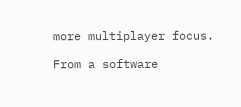more multiplayer focus.

From a software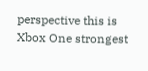perspective this is Xbox One strongest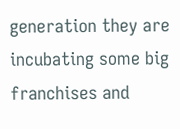generation they are incubating some big franchises and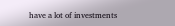have a lot of investments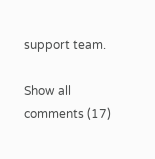support team.

Show all comments (17)